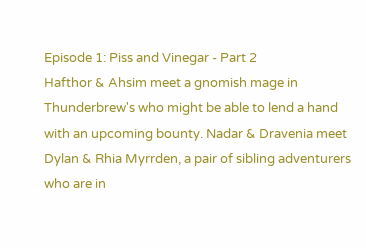Episode 1: Piss and Vinegar - Part 2
Hafthor & Ahsim meet a gnomish mage in Thunderbrew's who might be able to lend a hand with an upcoming bounty. Nadar & Dravenia meet Dylan & Rhia Myrrden, a pair of sibling adventurers who are in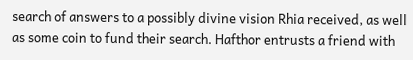search of answers to a possibly divine vision Rhia received, as well as some coin to fund their search. Hafthor entrusts a friend with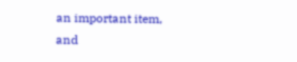an important item, and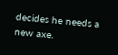decides he needs a new axe.